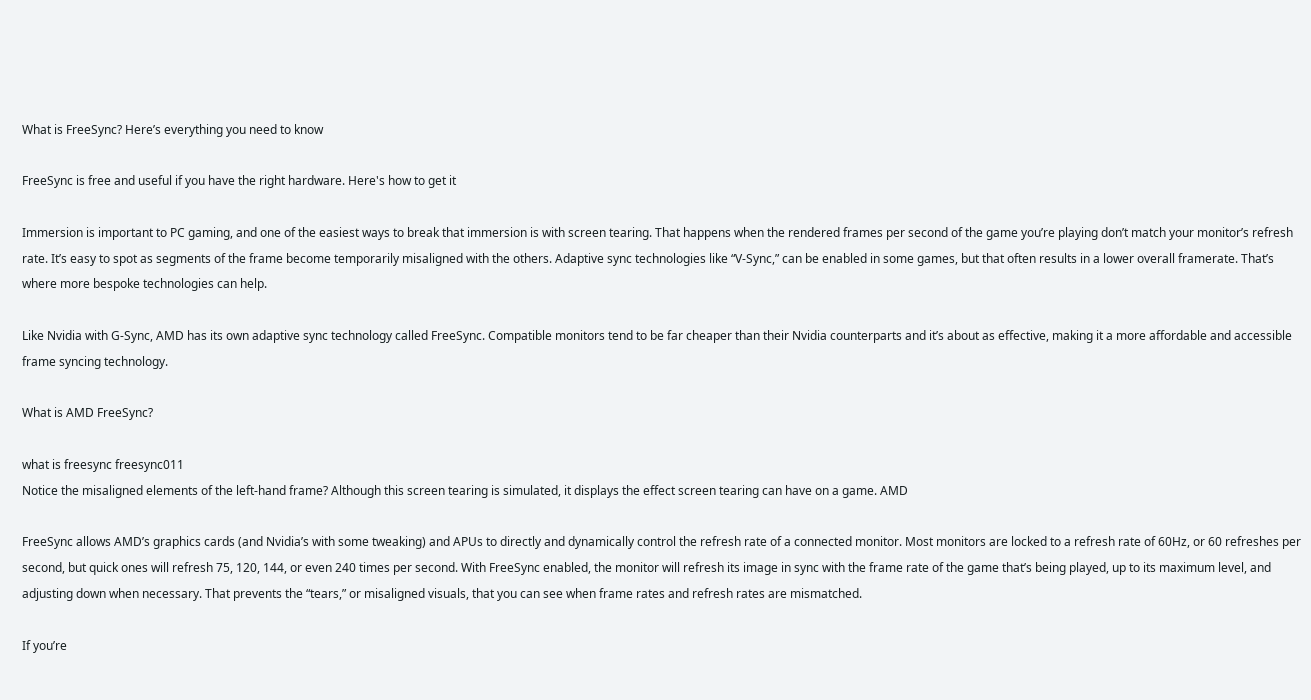What is FreeSync? Here’s everything you need to know

FreeSync is free and useful if you have the right hardware. Here's how to get it

Immersion is important to PC gaming, and one of the easiest ways to break that immersion is with screen tearing. That happens when the rendered frames per second of the game you’re playing don’t match your monitor’s refresh rate. It’s easy to spot as segments of the frame become temporarily misaligned with the others. Adaptive sync technologies like “V-Sync,” can be enabled in some games, but that often results in a lower overall framerate. That’s where more bespoke technologies can help.

Like Nvidia with G-Sync, AMD has its own adaptive sync technology called FreeSync. Compatible monitors tend to be far cheaper than their Nvidia counterparts and it’s about as effective, making it a more affordable and accessible frame syncing technology.

What is AMD FreeSync?

what is freesync freesync011
Notice the misaligned elements of the left-hand frame? Although this screen tearing is simulated, it displays the effect screen tearing can have on a game. AMD

FreeSync allows AMD’s graphics cards (and Nvidia’s with some tweaking) and APUs to directly and dynamically control the refresh rate of a connected monitor. Most monitors are locked to a refresh rate of 60Hz, or 60 refreshes per second, but quick ones will refresh 75, 120, 144, or even 240 times per second. With FreeSync enabled, the monitor will refresh its image in sync with the frame rate of the game that’s being played, up to its maximum level, and adjusting down when necessary. That prevents the “tears,” or misaligned visuals, that you can see when frame rates and refresh rates are mismatched.

If you’re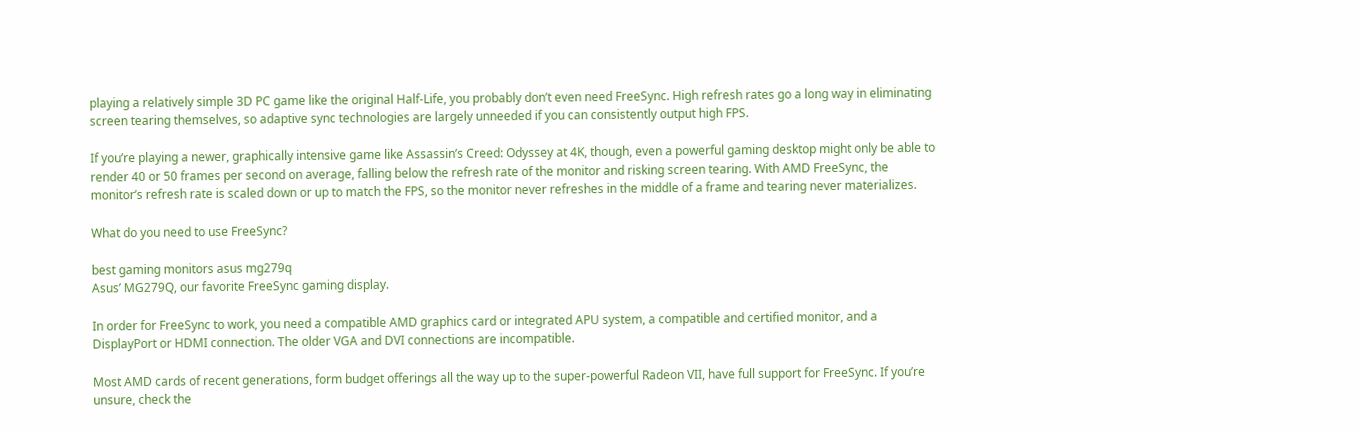playing a relatively simple 3D PC game like the original Half-Life, you probably don’t even need FreeSync. High refresh rates go a long way in eliminating screen tearing themselves, so adaptive sync technologies are largely unneeded if you can consistently output high FPS.

If you’re playing a newer, graphically intensive game like Assassin’s Creed: Odyssey at 4K, though, even a powerful gaming desktop might only be able to render 40 or 50 frames per second on average, falling below the refresh rate of the monitor and risking screen tearing. With AMD FreeSync, the monitor’s refresh rate is scaled down or up to match the FPS, so the monitor never refreshes in the middle of a frame and tearing never materializes.

What do you need to use FreeSync?

best gaming monitors asus mg279q
Asus’ MG279Q, our favorite FreeSync gaming display.

In order for FreeSync to work, you need a compatible AMD graphics card or integrated APU system, a compatible and certified monitor, and a DisplayPort or HDMI connection. The older VGA and DVI connections are incompatible.

Most AMD cards of recent generations, form budget offerings all the way up to the super-powerful Radeon VII, have full support for FreeSync. If you’re unsure, check the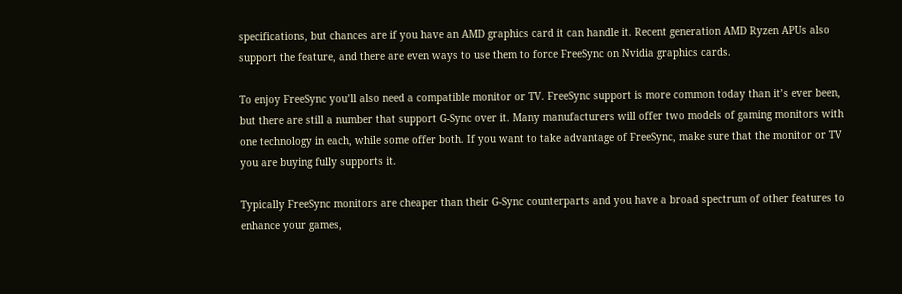specifications, but chances are if you have an AMD graphics card it can handle it. Recent generation AMD Ryzen APUs also support the feature, and there are even ways to use them to force FreeSync on Nvidia graphics cards.

To enjoy FreeSync you’ll also need a compatible monitor or TV. FreeSync support is more common today than it’s ever been, but there are still a number that support G-Sync over it. Many manufacturers will offer two models of gaming monitors with one technology in each, while some offer both. If you want to take advantage of FreeSync, make sure that the monitor or TV you are buying fully supports it.

Typically FreeSync monitors are cheaper than their G-Sync counterparts and you have a broad spectrum of other features to enhance your games,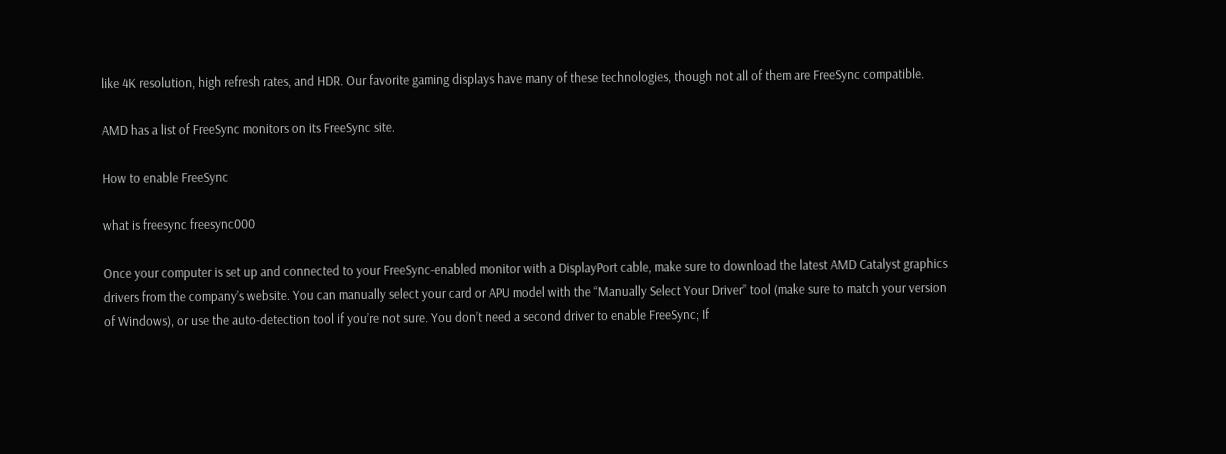like 4K resolution, high refresh rates, and HDR. Our favorite gaming displays have many of these technologies, though not all of them are FreeSync compatible.

AMD has a list of FreeSync monitors on its FreeSync site.

How to enable FreeSync

what is freesync freesync000

Once your computer is set up and connected to your FreeSync-enabled monitor with a DisplayPort cable, make sure to download the latest AMD Catalyst graphics drivers from the company’s website. You can manually select your card or APU model with the “Manually Select Your Driver” tool (make sure to match your version of Windows), or use the auto-detection tool if you’re not sure. You don’t need a second driver to enable FreeSync; If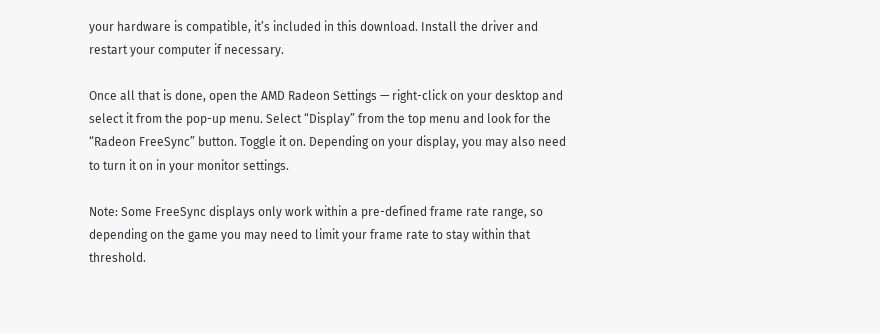your hardware is compatible, it’s included in this download. Install the driver and restart your computer if necessary.

Once all that is done, open the AMD Radeon Settings — right-click on your desktop and select it from the pop-up menu. Select “Display” from the top menu and look for the “Radeon FreeSync” button. Toggle it on. Depending on your display, you may also need to turn it on in your monitor settings.

Note: Some FreeSync displays only work within a pre-defined frame rate range, so depending on the game you may need to limit your frame rate to stay within that threshold.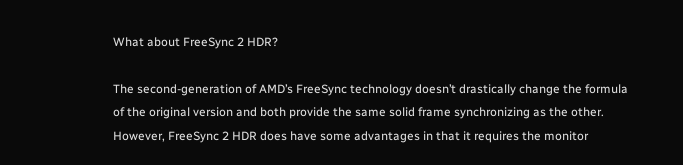What about FreeSync 2 HDR?

The second-generation of AMD’s FreeSync technology doesn’t drastically change the formula of the original version and both provide the same solid frame synchronizing as the other. However, FreeSync 2 HDR does have some advantages in that it requires the monitor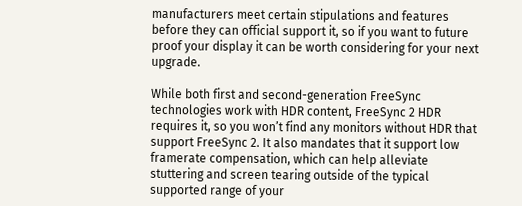manufacturers meet certain stipulations and features before they can official support it, so if you want to future proof your display it can be worth considering for your next upgrade.

While both first and second-generation FreeSync technologies work with HDR content, FreeSync 2 HDR requires it, so you won’t find any monitors without HDR that support FreeSync 2. It also mandates that it support low framerate compensation, which can help alleviate stuttering and screen tearing outside of the typical supported range of your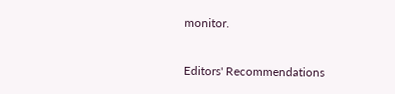monitor.

Editors' Recommendations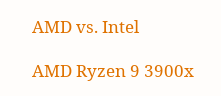AMD vs. Intel

AMD Ryzen 9 3900x